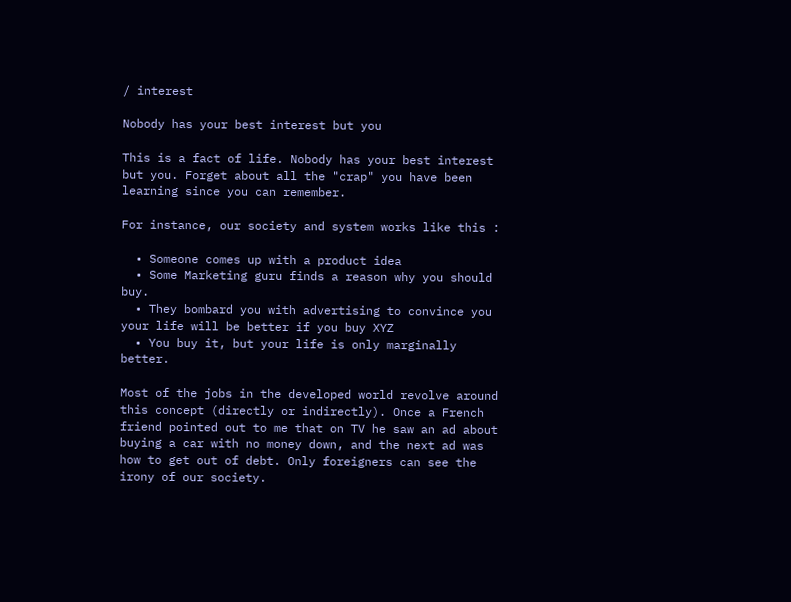/ interest

Nobody has your best interest but you

This is a fact of life. Nobody has your best interest but you. Forget about all the "crap" you have been learning since you can remember.

For instance, our society and system works like this :

  • Someone comes up with a product idea
  • Some Marketing guru finds a reason why you should buy.
  • They bombard you with advertising to convince you your life will be better if you buy XYZ
  • You buy it, but your life is only marginally better.

Most of the jobs in the developed world revolve around this concept (directly or indirectly). Once a French friend pointed out to me that on TV he saw an ad about buying a car with no money down, and the next ad was how to get out of debt. Only foreigners can see the irony of our society.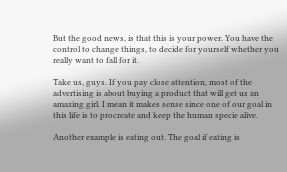But the good news, is that this is your power. You have the control to change things, to decide for yourself whether you really want to fall for it.

Take us, guys. If you pay close attention, most of the advertising is about buying a product that will get us an amazing girl. I mean it makes sense since one of our goal in this life is to procreate and keep the human specie alive.

Another example is eating out. The goal if eating is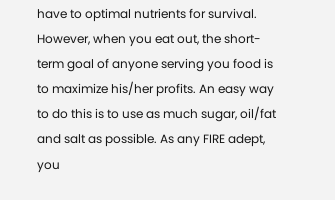have to optimal nutrients for survival. However, when you eat out, the short-term goal of anyone serving you food is to maximize his/her profits. An easy way to do this is to use as much sugar, oil/fat and salt as possible. As any FIRE adept, you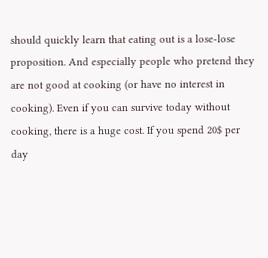should quickly learn that eating out is a lose-lose proposition. And especially people who pretend they are not good at cooking (or have no interest in cooking). Even if you can survive today without cooking, there is a huge cost. If you spend 20$ per day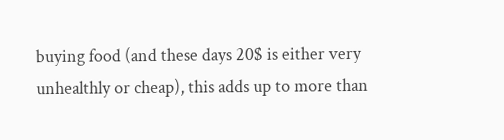buying food (and these days 20$ is either very unhealthly or cheap), this adds up to more than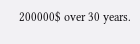200000$ over 30 years.